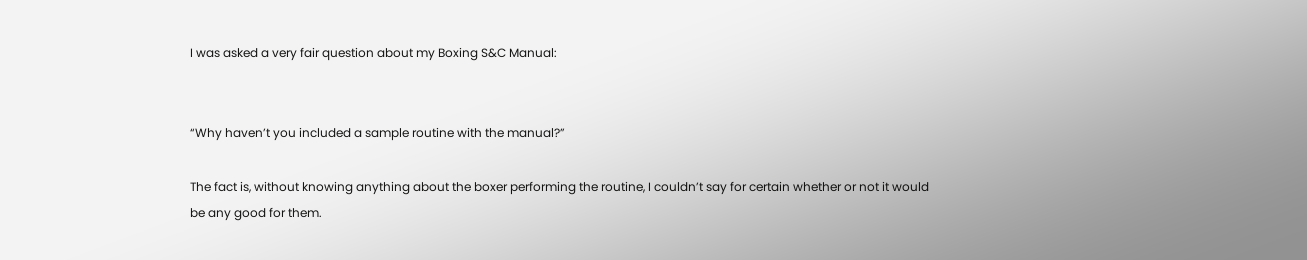I was asked a very fair question about my Boxing S&C Manual:


“Why haven’t you included a sample routine with the manual?”

The fact is, without knowing anything about the boxer performing the routine, I couldn’t say for certain whether or not it would be any good for them.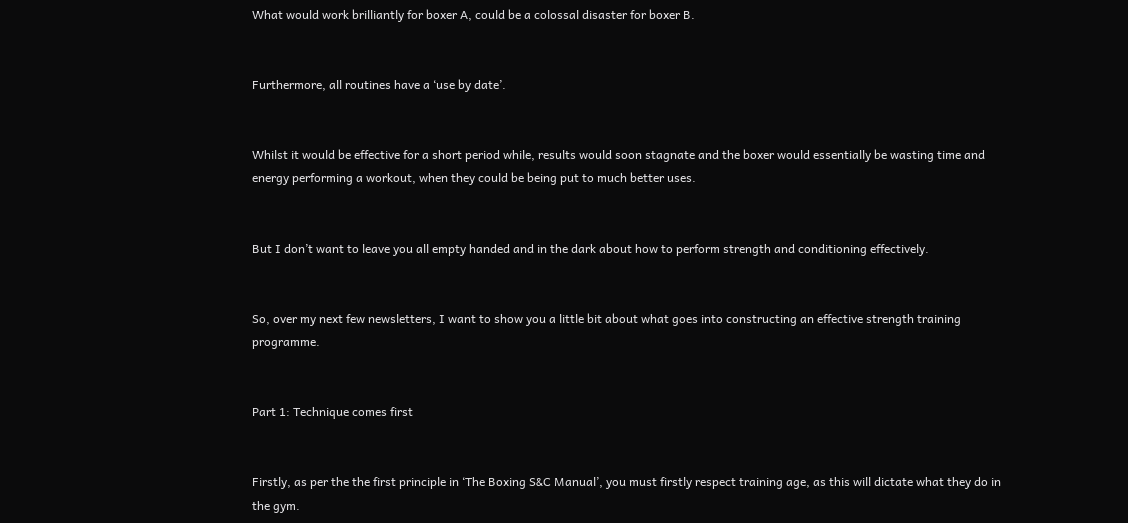What would work brilliantly for boxer A, could be a colossal disaster for boxer B.


Furthermore, all routines have a ‘use by date’.


Whilst it would be effective for a short period while, results would soon stagnate and the boxer would essentially be wasting time and energy performing a workout, when they could be being put to much better uses.


But I don’t want to leave you all empty handed and in the dark about how to perform strength and conditioning effectively.


So, over my next few newsletters, I want to show you a little bit about what goes into constructing an effective strength training programme.


Part 1: Technique comes first


Firstly, as per the the first principle in ‘The Boxing S&C Manual’, you must firstly respect training age, as this will dictate what they do in the gym.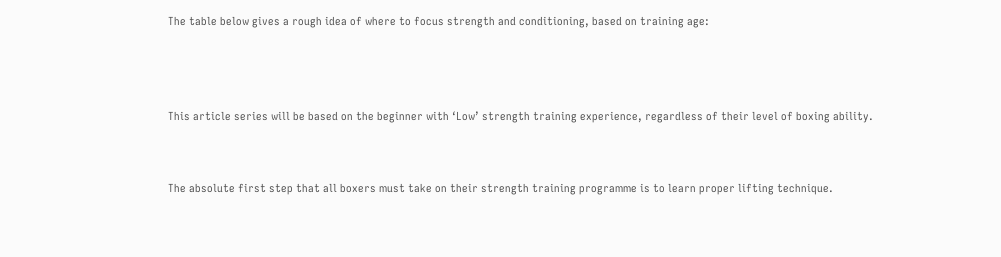The table below gives a rough idea of where to focus strength and conditioning, based on training age:



This article series will be based on the beginner with ‘Low’ strength training experience, regardless of their level of boxing ability.


The absolute first step that all boxers must take on their strength training programme is to learn proper lifting technique.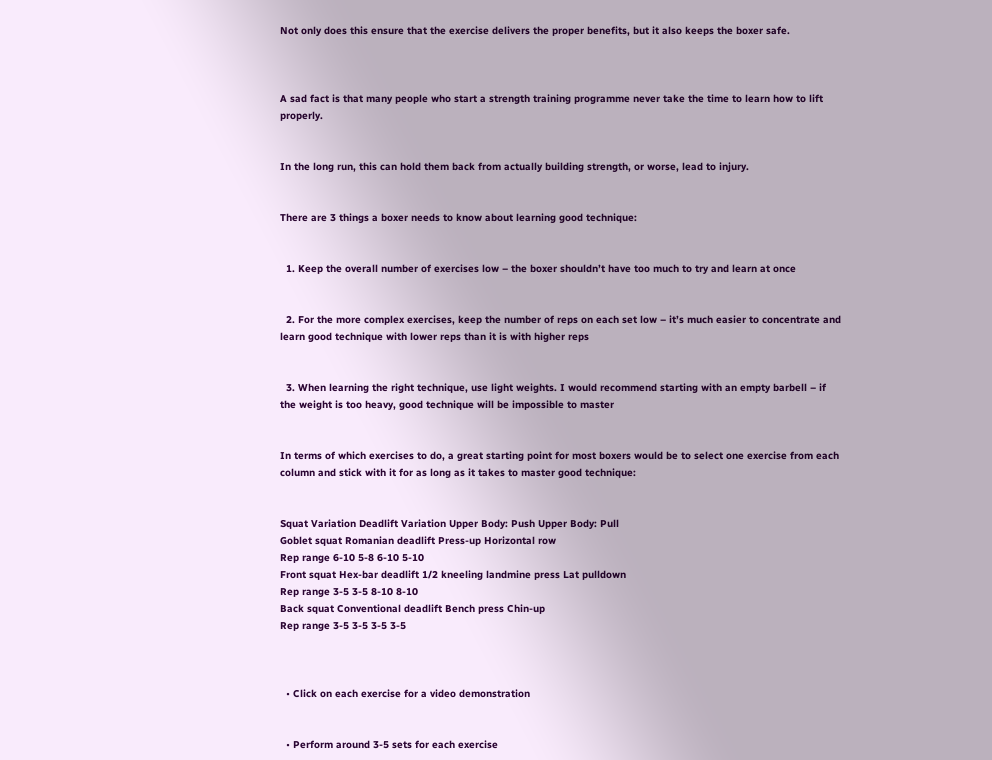Not only does this ensure that the exercise delivers the proper benefits, but it also keeps the boxer safe.



A sad fact is that many people who start a strength training programme never take the time to learn how to lift properly.


In the long run, this can hold them back from actually building strength, or worse, lead to injury.


There are 3 things a boxer needs to know about learning good technique:


  1. Keep the overall number of exercises low – the boxer shouldn’t have too much to try and learn at once


  2. For the more complex exercises, keep the number of reps on each set low – it’s much easier to concentrate and learn good technique with lower reps than it is with higher reps


  3. When learning the right technique, use light weights. I would recommend starting with an empty barbell – if the weight is too heavy, good technique will be impossible to master


In terms of which exercises to do, a great starting point for most boxers would be to select one exercise from each column and stick with it for as long as it takes to master good technique:


Squat Variation Deadlift Variation Upper Body: Push Upper Body: Pull
Goblet squat Romanian deadlift Press-up Horizontal row
Rep range 6-10 5-8 6-10 5-10
Front squat Hex-bar deadlift 1/2 kneeling landmine press Lat pulldown
Rep range 3-5 3-5 8-10 8-10
Back squat Conventional deadlift Bench press Chin-up
Rep range 3-5 3-5 3-5 3-5



  • Click on each exercise for a video demonstration


  • Perform around 3-5 sets for each exercise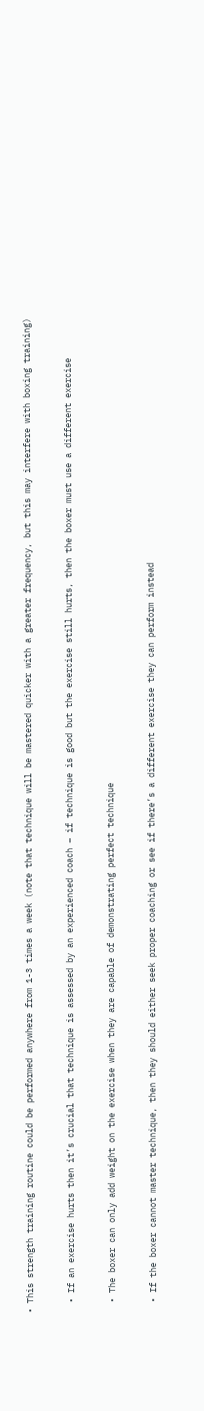• This strength training routine could be performed anywhere from 1-3 times a week (note that technique will be mastered quicker with a greater frequency, but this may interfere with boxing training)


  • If an exercise hurts then it’s crucial that technique is assessed by an experienced coach – if technique is good but the exercise still hurts, then the boxer must use a different exercise


  • The boxer can only add weight on the exercise when they are capable of demonstrating perfect technique


  • If the boxer cannot master technique, then they should either seek proper coaching or see if there’s a different exercise they can perform instead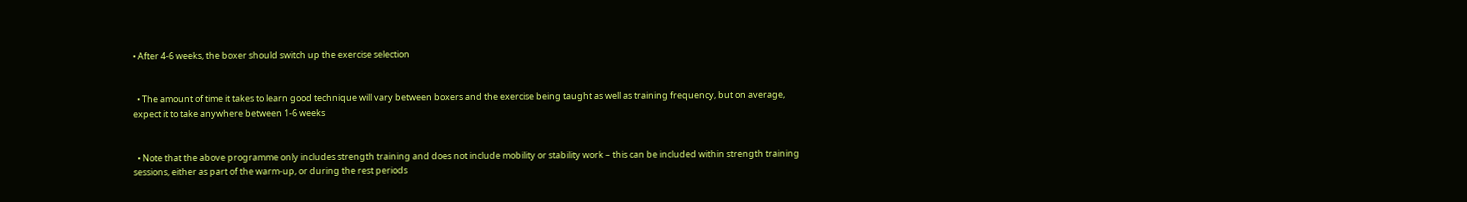• After 4-6 weeks, the boxer should switch up the exercise selection


  • The amount of time it takes to learn good technique will vary between boxers and the exercise being taught as well as training frequency, but on average, expect it to take anywhere between 1-6 weeks


  • Note that the above programme only includes strength training and does not include mobility or stability work – this can be included within strength training sessions, either as part of the warm-up, or during the rest periods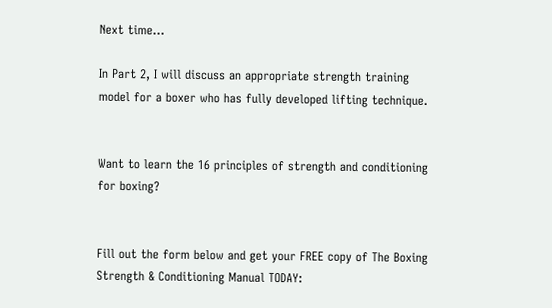Next time…

In Part 2, I will discuss an appropriate strength training model for a boxer who has fully developed lifting technique.


Want to learn the 16 principles of strength and conditioning for boxing?


Fill out the form below and get your FREE copy of The Boxing Strength & Conditioning Manual TODAY: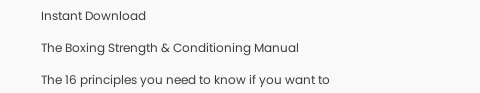Instant Download

The Boxing Strength & Conditioning Manual

The 16 principles you need to know if you want to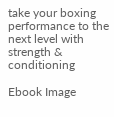take your boxing performance to the next level with strength & conditioning

Ebook Image